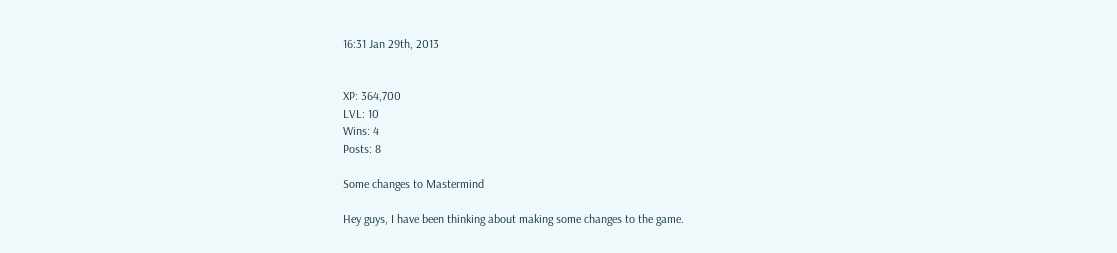16:31 Jan 29th, 2013


XP: 364,700
LVL: 10
Wins: 4
Posts: 8

Some changes to Mastermind

Hey guys, I have been thinking about making some changes to the game.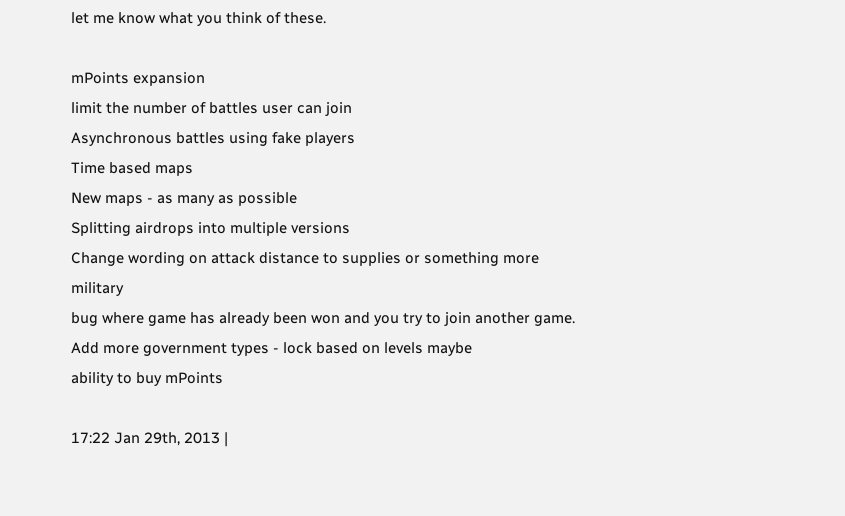let me know what you think of these.

mPoints expansion
limit the number of battles user can join
Asynchronous battles using fake players
Time based maps
New maps - as many as possible
Splitting airdrops into multiple versions
Change wording on attack distance to supplies or something more military
bug where game has already been won and you try to join another game.
Add more government types - lock based on levels maybe
ability to buy mPoints

17:22 Jan 29th, 2013 |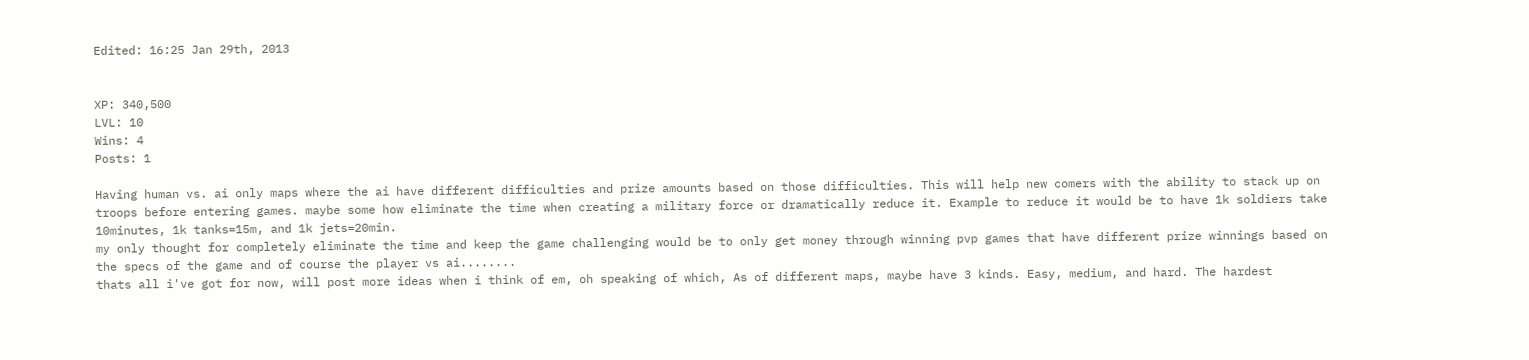Edited: 16:25 Jan 29th, 2013


XP: 340,500
LVL: 10
Wins: 4
Posts: 1

Having human vs. ai only maps where the ai have different difficulties and prize amounts based on those difficulties. This will help new comers with the ability to stack up on troops before entering games. maybe some how eliminate the time when creating a military force or dramatically reduce it. Example to reduce it would be to have 1k soldiers take 10minutes, 1k tanks=15m, and 1k jets=20min.
my only thought for completely eliminate the time and keep the game challenging would be to only get money through winning pvp games that have different prize winnings based on the specs of the game and of course the player vs ai........
thats all i've got for now, will post more ideas when i think of em, oh speaking of which, As of different maps, maybe have 3 kinds. Easy, medium, and hard. The hardest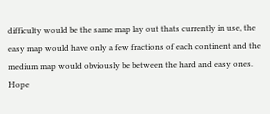difficulty would be the same map lay out thats currently in use, the easy map would have only a few fractions of each continent and the medium map would obviously be between the hard and easy ones. Hope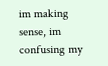im making sense, im confusing my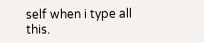self when i type all this.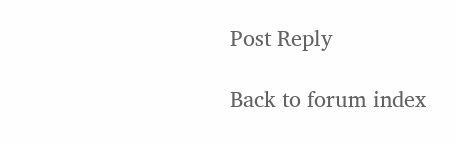Post Reply

Back to forum index